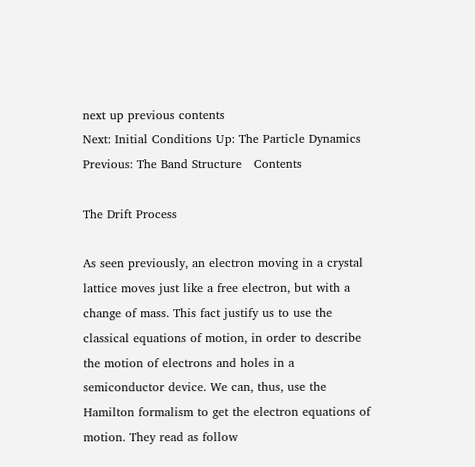next up previous contents
Next: Initial Conditions Up: The Particle Dynamics Previous: The Band Structure   Contents

The Drift Process

As seen previously, an electron moving in a crystal lattice moves just like a free electron, but with a change of mass. This fact justify us to use the classical equations of motion, in order to describe the motion of electrons and holes in a semiconductor device. We can, thus, use the Hamilton formalism to get the electron equations of motion. They read as follow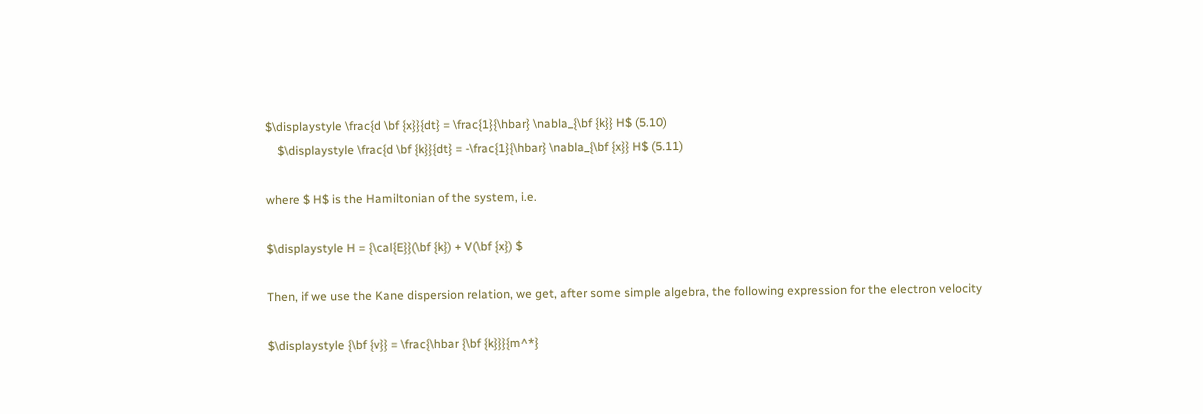$\displaystyle \frac{d \bf {x}}{dt} = \frac{1}{\hbar} \nabla_{\bf {k}} H$ (5.10)
    $\displaystyle \frac{d \bf {k}}{dt} = -\frac{1}{\hbar} \nabla_{\bf {x}} H$ (5.11)

where $ H$ is the Hamiltonian of the system, i.e.

$\displaystyle H = {\cal{E}}(\bf {k}) + V(\bf {x}) $

Then, if we use the Kane dispersion relation, we get, after some simple algebra, the following expression for the electron velocity

$\displaystyle {\bf {v}} = \frac{\hbar {\bf {k}}}{m^*}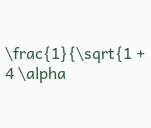\frac{1}{\sqrt{1 + 4 \alpha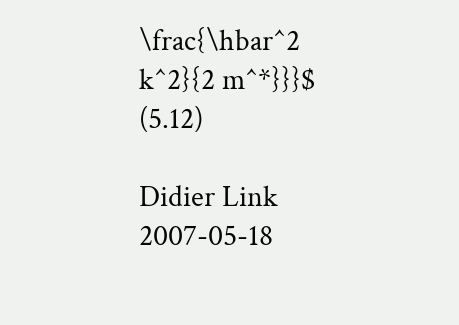\frac{\hbar^2 k^2}{2 m^*}}}$ (5.12)

Didier Link 2007-05-18